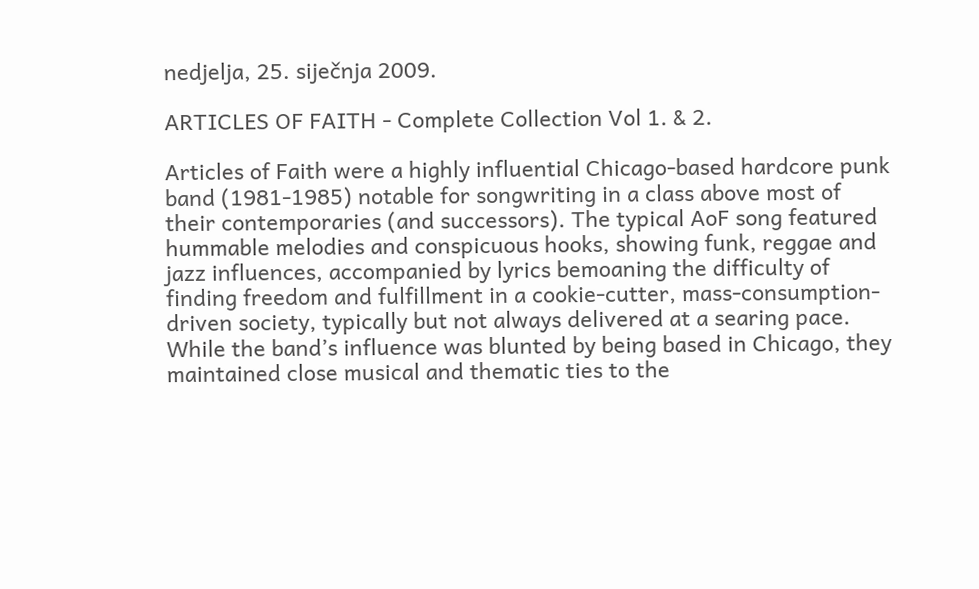nedjelja, 25. siječnja 2009.

ARTICLES OF FAITH - Complete Collection Vol 1. & 2.

Articles of Faith were a highly influential Chicago-based hardcore punk band (1981-1985) notable for songwriting in a class above most of their contemporaries (and successors). The typical AoF song featured hummable melodies and conspicuous hooks, showing funk, reggae and jazz influences, accompanied by lyrics bemoaning the difficulty of finding freedom and fulfillment in a cookie-cutter, mass-consumption-driven society, typically but not always delivered at a searing pace. While the band’s influence was blunted by being based in Chicago, they maintained close musical and thematic ties to the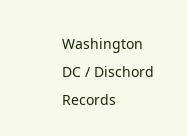Washington DC / Dischord Records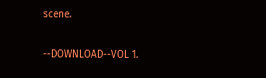scene.

--DOWNLOAD--VOL 1.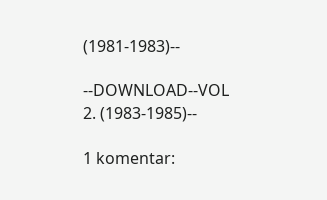(1981-1983)--

--DOWNLOAD--VOL 2. (1983-1985)--

1 komentar: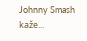Johnny Smash kaže...